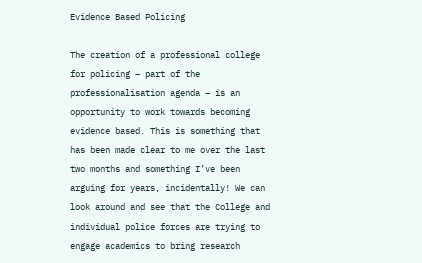Evidence Based Policing

The creation of a professional college for policing – part of the professionalisation agenda – is an opportunity to work towards becoming evidence based. This is something that has been made clear to me over the last two months and something I’ve been arguing for years, incidentally! We can look around and see that the College and individual police forces are trying to engage academics to bring research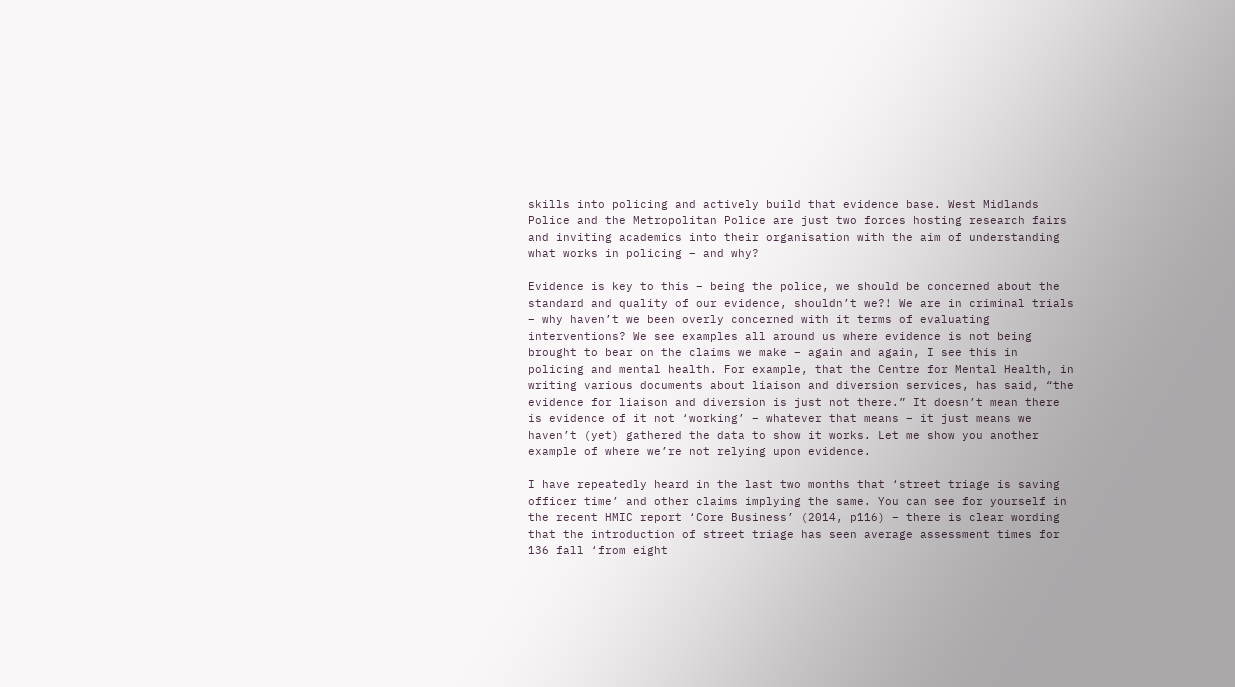skills into policing and actively build that evidence base. West Midlands Police and the Metropolitan Police are just two forces hosting research fairs and inviting academics into their organisation with the aim of understanding what works in policing – and why?

Evidence is key to this – being the police, we should be concerned about the standard and quality of our evidence, shouldn’t we?! We are in criminal trials – why haven’t we been overly concerned with it terms of evaluating interventions? We see examples all around us where evidence is not being brought to bear on the claims we make – again and again, I see this in policing and mental health. For example, that the Centre for Mental Health, in writing various documents about liaison and diversion services, has said, “the evidence for liaison and diversion is just not there.” It doesn’t mean there is evidence of it not ‘working’ – whatever that means – it just means we haven’t (yet) gathered the data to show it works. Let me show you another example of where we’re not relying upon evidence.

I have repeatedly heard in the last two months that ‘street triage is saving officer time’ and other claims implying the same. You can see for yourself in the recent HMIC report ‘Core Business’ (2014, p116) – there is clear wording that the introduction of street triage has seen average assessment times for 136 fall ‘from eight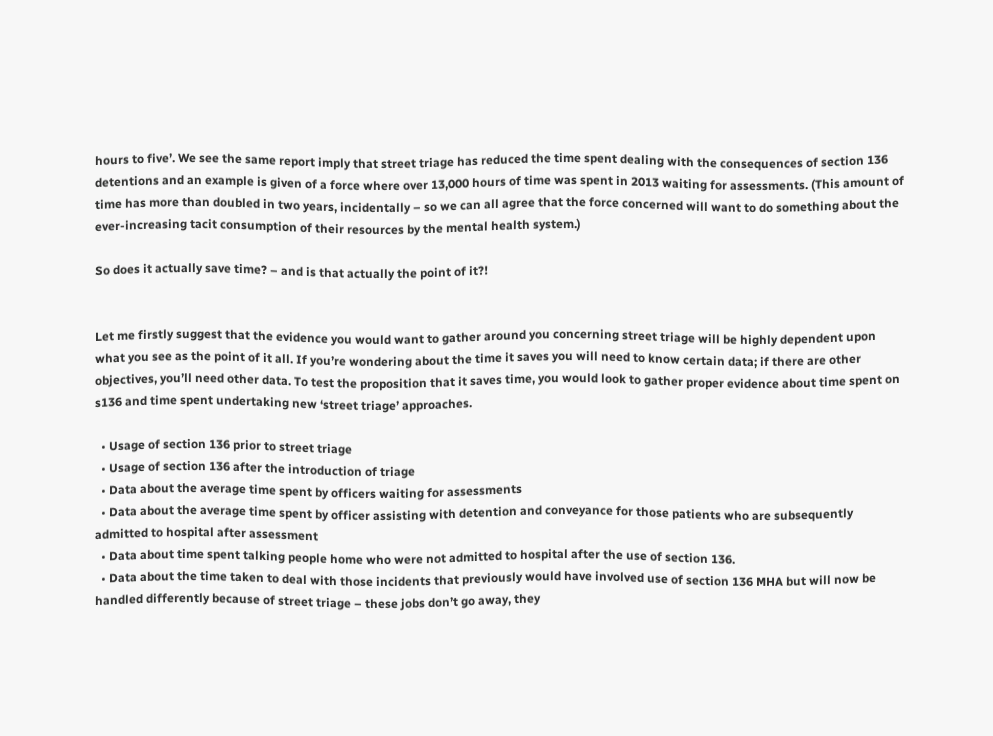hours to five’. We see the same report imply that street triage has reduced the time spent dealing with the consequences of section 136 detentions and an example is given of a force where over 13,000 hours of time was spent in 2013 waiting for assessments. (This amount of time has more than doubled in two years, incidentally – so we can all agree that the force concerned will want to do something about the ever-increasing tacit consumption of their resources by the mental health system.)

So does it actually save time? – and is that actually the point of it?!


Let me firstly suggest that the evidence you would want to gather around you concerning street triage will be highly dependent upon what you see as the point of it all. If you’re wondering about the time it saves you will need to know certain data; if there are other objectives, you’ll need other data. To test the proposition that it saves time, you would look to gather proper evidence about time spent on s136 and time spent undertaking new ‘street triage’ approaches.

  • Usage of section 136 prior to street triage
  • Usage of section 136 after the introduction of triage
  • Data about the average time spent by officers waiting for assessments
  • Data about the average time spent by officer assisting with detention and conveyance for those patients who are subsequently admitted to hospital after assessment
  • Data about time spent talking people home who were not admitted to hospital after the use of section 136.
  • Data about the time taken to deal with those incidents that previously would have involved use of section 136 MHA but will now be handled differently because of street triage – these jobs don’t go away, they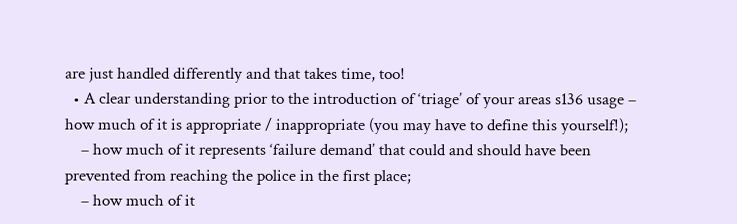are just handled differently and that takes time, too!
  • A clear understanding prior to the introduction of ‘triage’ of your areas s136 usage – how much of it is appropriate / inappropriate (you may have to define this yourself!);
    – how much of it represents ‘failure demand’ that could and should have been prevented from reaching the police in the first place;
    – how much of it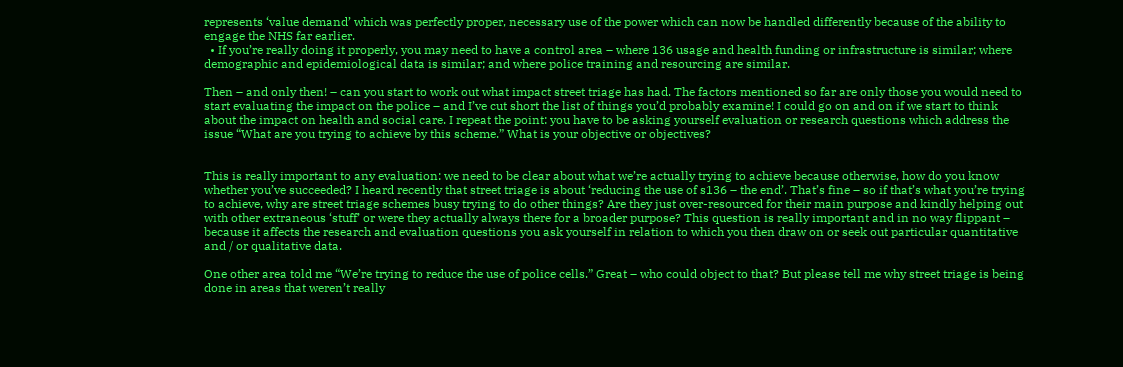represents ‘value demand’ which was perfectly proper, necessary use of the power which can now be handled differently because of the ability to engage the NHS far earlier.
  • If you’re really doing it properly, you may need to have a control area – where 136 usage and health funding or infrastructure is similar; where demographic and epidemiological data is similar; and where police training and resourcing are similar.

Then – and only then! – can you start to work out what impact street triage has had. The factors mentioned so far are only those you would need to start evaluating the impact on the police – and I’ve cut short the list of things you’d probably examine! I could go on and on if we start to think about the impact on health and social care. I repeat the point: you have to be asking yourself evaluation or research questions which address the issue “What are you trying to achieve by this scheme.” What is your objective or objectives?


This is really important to any evaluation: we need to be clear about what we’re actually trying to achieve because otherwise, how do you know whether you’ve succeeded? I heard recently that street triage is about ‘reducing the use of s136 – the end’. That’s fine – so if that’s what you’re trying to achieve, why are street triage schemes busy trying to do other things? Are they just over-resourced for their main purpose and kindly helping out with other extraneous ‘stuff’ or were they actually always there for a broader purpose? This question is really important and in no way flippant – because it affects the research and evaluation questions you ask yourself in relation to which you then draw on or seek out particular quantitative and / or qualitative data.

One other area told me “We’re trying to reduce the use of police cells.” Great – who could object to that? But please tell me why street triage is being done in areas that weren’t really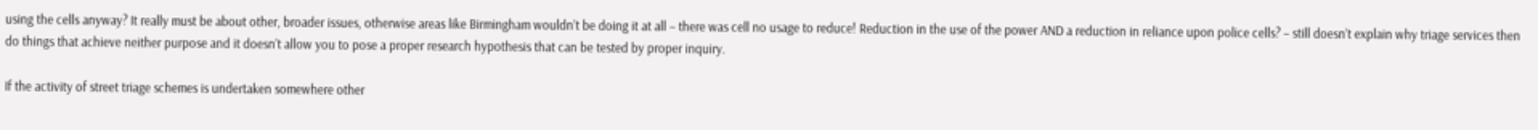using the cells anyway? It really must be about other, broader issues, otherwise areas like Birmingham wouldn’t be doing it at all – there was cell no usage to reduce! Reduction in the use of the power AND a reduction in reliance upon police cells? – still doesn’t explain why triage services then do things that achieve neither purpose and it doesn’t allow you to pose a proper research hypothesis that can be tested by proper inquiry.

If the activity of street triage schemes is undertaken somewhere other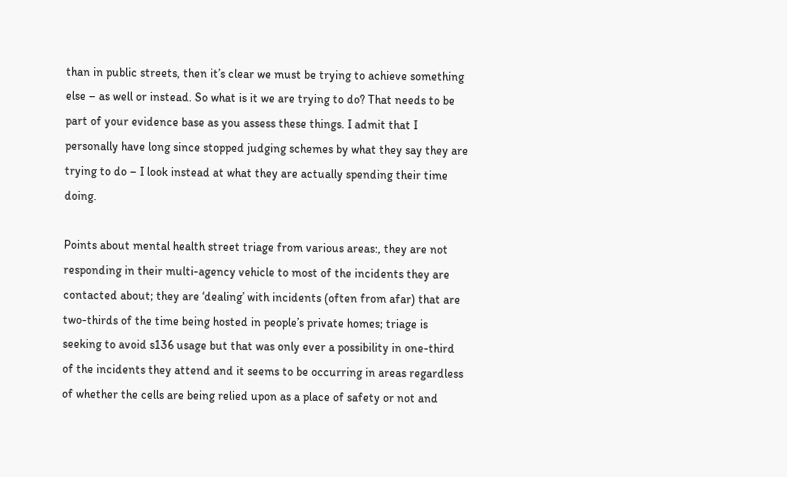than in public streets, then it’s clear we must be trying to achieve something else – as well or instead. So what is it we are trying to do? That needs to be part of your evidence base as you assess these things. I admit that I personally have long since stopped judging schemes by what they say they are trying to do – I look instead at what they are actually spending their time doing.

Points about mental health street triage from various areas:, they are not responding in their multi-agency vehicle to most of the incidents they are contacted about; they are ‘dealing’ with incidents (often from afar) that are two-thirds of the time being hosted in people’s private homes; triage is seeking to avoid s136 usage but that was only ever a possibility in one-third of the incidents they attend and it seems to be occurring in areas regardless of whether the cells are being relied upon as a place of safety or not and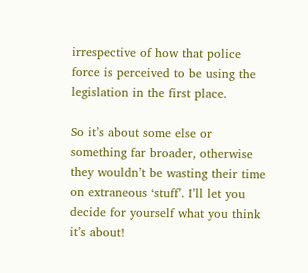irrespective of how that police force is perceived to be using the legislation in the first place.

So it’s about some else or something far broader, otherwise they wouldn’t be wasting their time on extraneous ‘stuff’. I’ll let you decide for yourself what you think it’s about!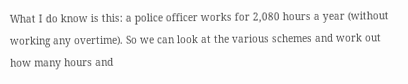What I do know is this: a police officer works for 2,080 hours a year (without working any overtime). So we can look at the various schemes and work out how many hours and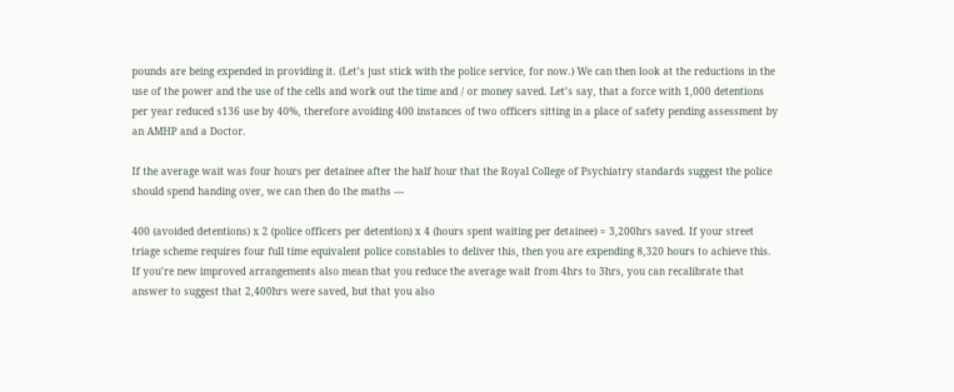pounds are being expended in providing it. (Let’s just stick with the police service, for now.) We can then look at the reductions in the use of the power and the use of the cells and work out the time and / or money saved. Let’s say, that a force with 1,000 detentions per year reduced s136 use by 40%, therefore avoiding 400 instances of two officers sitting in a place of safety pending assessment by an AMHP and a Doctor.

If the average wait was four hours per detainee after the half hour that the Royal College of Psychiatry standards suggest the police should spend handing over, we can then do the maths —

400 (avoided detentions) x 2 (police officers per detention) x 4 (hours spent waiting per detainee) = 3,200hrs saved. If your street triage scheme requires four full time equivalent police constables to deliver this, then you are expending 8,320 hours to achieve this. If you’re new improved arrangements also mean that you reduce the average wait from 4hrs to 3hrs, you can recalibrate that answer to suggest that 2,400hrs were saved, but that you also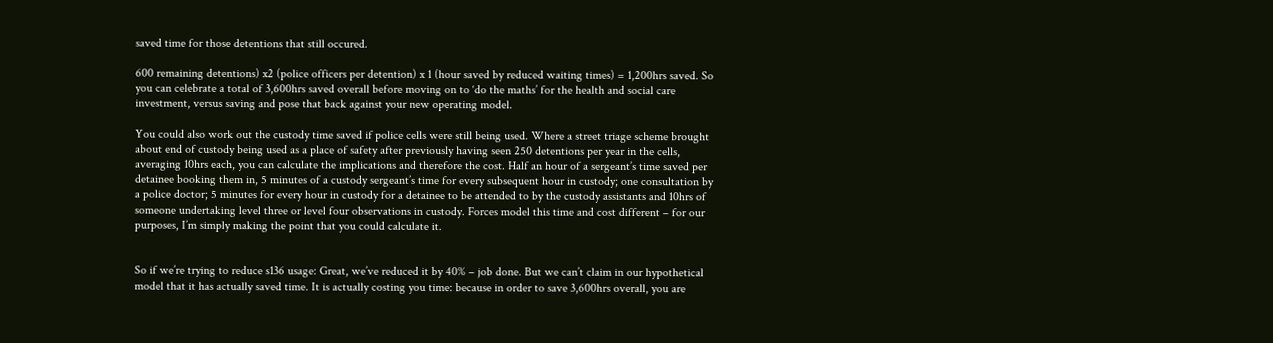saved time for those detentions that still occured.

600 remaining detentions) x2 (police officers per detention) x 1 (hour saved by reduced waiting times) = 1,200hrs saved. So you can celebrate a total of 3,600hrs saved overall before moving on to ‘do the maths’ for the health and social care investment, versus saving and pose that back against your new operating model.

You could also work out the custody time saved if police cells were still being used. Where a street triage scheme brought about end of custody being used as a place of safety after previously having seen 250 detentions per year in the cells, averaging 10hrs each, you can calculate the implications and therefore the cost. Half an hour of a sergeant’s time saved per detainee booking them in, 5 minutes of a custody sergeant’s time for every subsequent hour in custody; one consultation by a police doctor; 5 minutes for every hour in custody for a detainee to be attended to by the custody assistants and 10hrs of someone undertaking level three or level four observations in custody. Forces model this time and cost different – for our purposes, I’m simply making the point that you could calculate it.


So if we’re trying to reduce s136 usage: Great, we’ve reduced it by 40% – job done. But we can’t claim in our hypothetical model that it has actually saved time. It is actually costing you time: because in order to save 3,600hrs overall, you are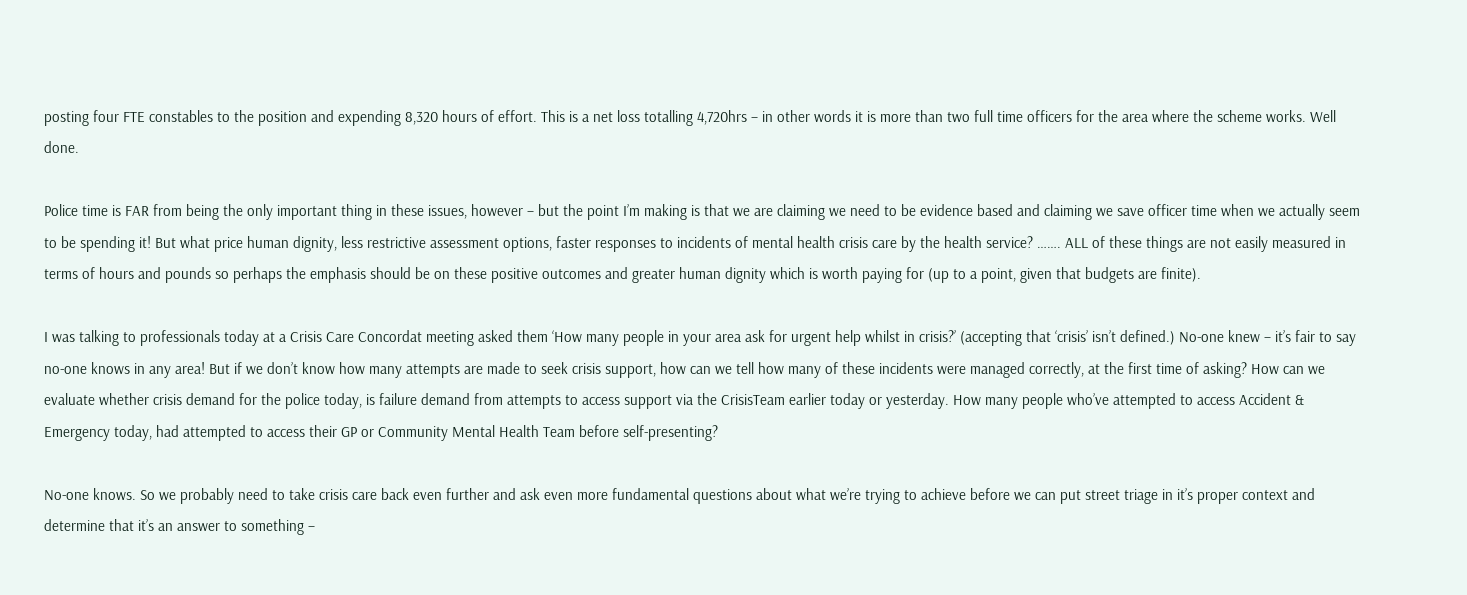posting four FTE constables to the position and expending 8,320 hours of effort. This is a net loss totalling 4,720hrs – in other words it is more than two full time officers for the area where the scheme works. Well done.

Police time is FAR from being the only important thing in these issues, however – but the point I’m making is that we are claiming we need to be evidence based and claiming we save officer time when we actually seem to be spending it! But what price human dignity, less restrictive assessment options, faster responses to incidents of mental health crisis care by the health service? ……. ALL of these things are not easily measured in terms of hours and pounds so perhaps the emphasis should be on these positive outcomes and greater human dignity which is worth paying for (up to a point, given that budgets are finite).

I was talking to professionals today at a Crisis Care Concordat meeting asked them ‘How many people in your area ask for urgent help whilst in crisis?’ (accepting that ‘crisis’ isn’t defined.) No-one knew – it’s fair to say no-one knows in any area! But if we don’t know how many attempts are made to seek crisis support, how can we tell how many of these incidents were managed correctly, at the first time of asking? How can we evaluate whether crisis demand for the police today, is failure demand from attempts to access support via the CrisisTeam earlier today or yesterday. How many people who’ve attempted to access Accident & Emergency today, had attempted to access their GP or Community Mental Health Team before self-presenting?

No-one knows. So we probably need to take crisis care back even further and ask even more fundamental questions about what we’re trying to achieve before we can put street triage in it’s proper context and determine that it’s an answer to something –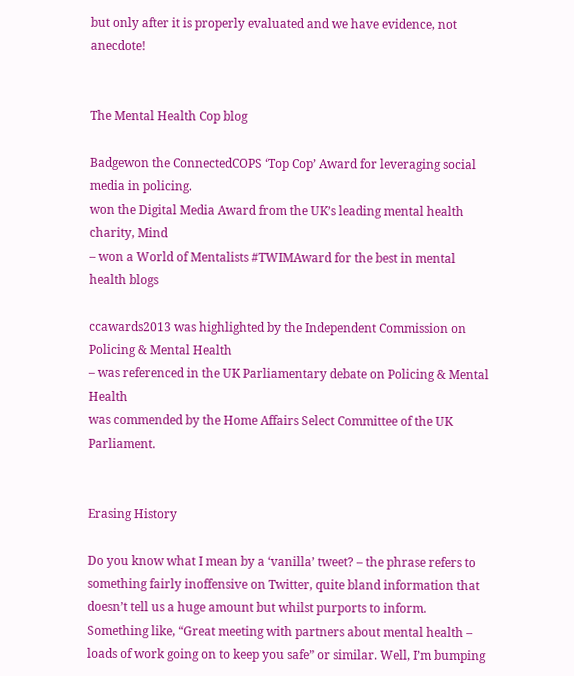but only after it is properly evaluated and we have evidence, not anecdote!


The Mental Health Cop blog

Badgewon the ConnectedCOPS ‘Top Cop’ Award for leveraging social media in policing.
won the Digital Media Award from the UK’s leading mental health charity, Mind
– won a World of Mentalists #TWIMAward for the best in mental health blogs

ccawards2013 was highlighted by the Independent Commission on Policing & Mental Health
– was referenced in the UK Parliamentary debate on Policing & Mental Health
was commended by the Home Affairs Select Committee of the UK Parliament.


Erasing History

Do you know what I mean by a ‘vanilla’ tweet? – the phrase refers to something fairly inoffensive on Twitter, quite bland information that doesn’t tell us a huge amount but whilst purports to inform. Something like, “Great meeting with partners about mental health – loads of work going on to keep you safe” or similar. Well, I’m bumping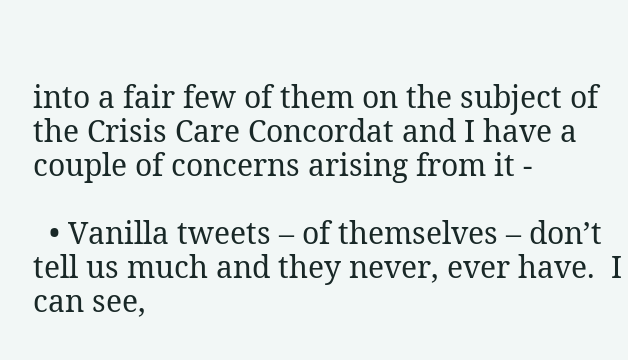into a fair few of them on the subject of the Crisis Care Concordat and I have a couple of concerns arising from it -

  • Vanilla tweets – of themselves – don’t tell us much and they never, ever have.  I can see,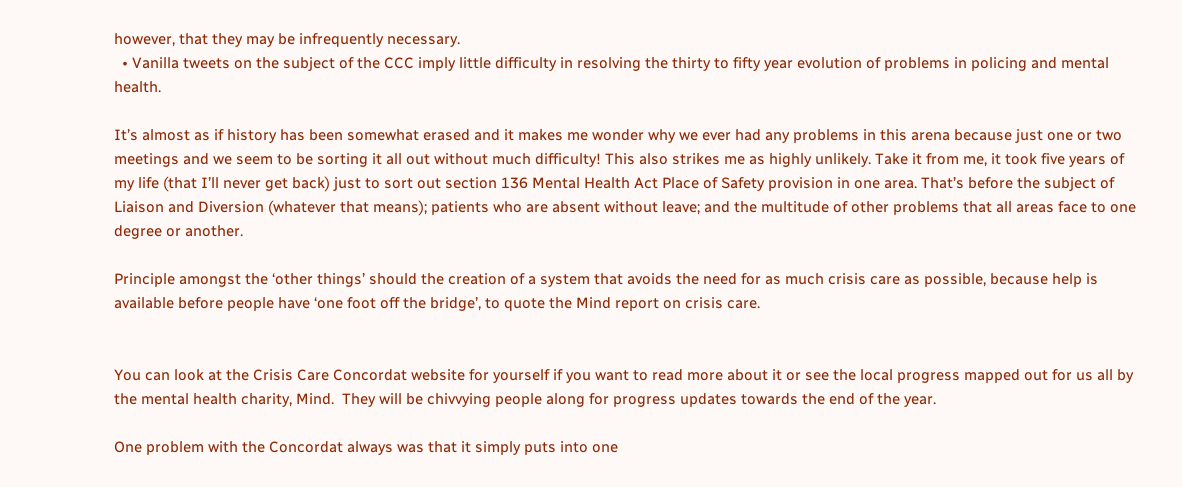however, that they may be infrequently necessary.
  • Vanilla tweets on the subject of the CCC imply little difficulty in resolving the thirty to fifty year evolution of problems in policing and mental health.

It’s almost as if history has been somewhat erased and it makes me wonder why we ever had any problems in this arena because just one or two meetings and we seem to be sorting it all out without much difficulty! This also strikes me as highly unlikely. Take it from me, it took five years of my life (that I’ll never get back) just to sort out section 136 Mental Health Act Place of Safety provision in one area. That’s before the subject of Liaison and Diversion (whatever that means); patients who are absent without leave; and the multitude of other problems that all areas face to one degree or another.

Principle amongst the ‘other things’ should the creation of a system that avoids the need for as much crisis care as possible, because help is available before people have ‘one foot off the bridge’, to quote the Mind report on crisis care.


You can look at the Crisis Care Concordat website for yourself if you want to read more about it or see the local progress mapped out for us all by the mental health charity, Mind.  They will be chivvying people along for progress updates towards the end of the year.

One problem with the Concordat always was that it simply puts into one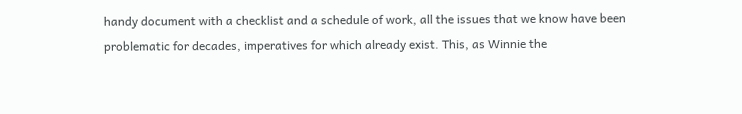handy document with a checklist and a schedule of work, all the issues that we know have been problematic for decades, imperatives for which already exist. This, as Winnie the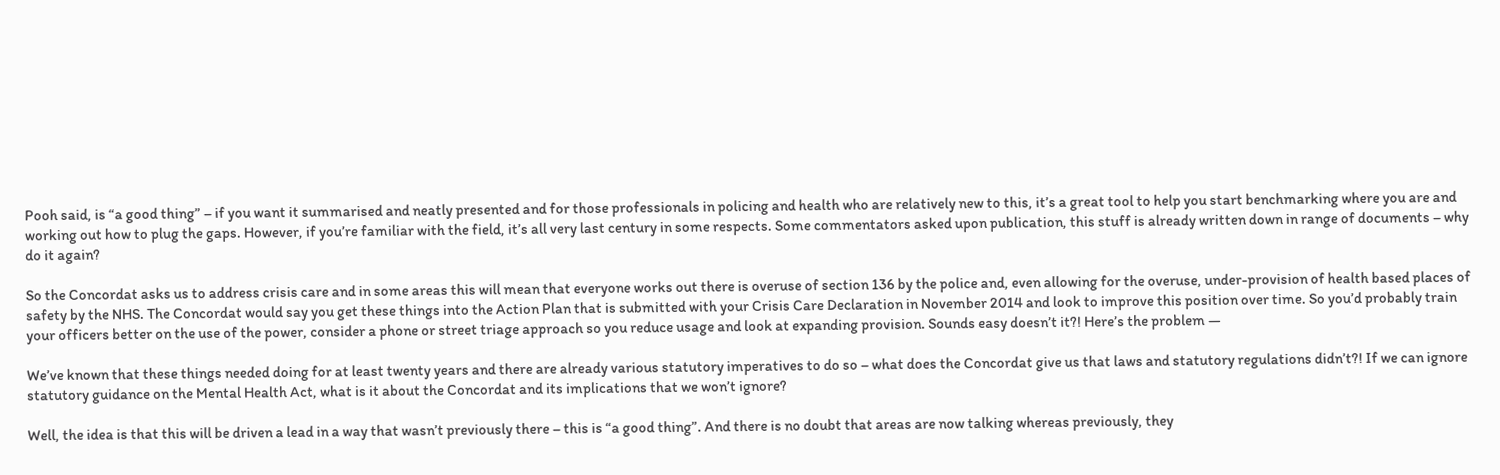Pooh said, is “a good thing” – if you want it summarised and neatly presented and for those professionals in policing and health who are relatively new to this, it’s a great tool to help you start benchmarking where you are and working out how to plug the gaps. However, if you’re familiar with the field, it’s all very last century in some respects. Some commentators asked upon publication, this stuff is already written down in range of documents – why do it again?

So the Concordat asks us to address crisis care and in some areas this will mean that everyone works out there is overuse of section 136 by the police and, even allowing for the overuse, under-provision of health based places of safety by the NHS. The Concordat would say you get these things into the Action Plan that is submitted with your Crisis Care Declaration in November 2014 and look to improve this position over time. So you’d probably train your officers better on the use of the power, consider a phone or street triage approach so you reduce usage and look at expanding provision. Sounds easy doesn’t it?! Here’s the problem —

We’ve known that these things needed doing for at least twenty years and there are already various statutory imperatives to do so – what does the Concordat give us that laws and statutory regulations didn’t?! If we can ignore statutory guidance on the Mental Health Act, what is it about the Concordat and its implications that we won’t ignore?

Well, the idea is that this will be driven a lead in a way that wasn’t previously there – this is “a good thing”. And there is no doubt that areas are now talking whereas previously, they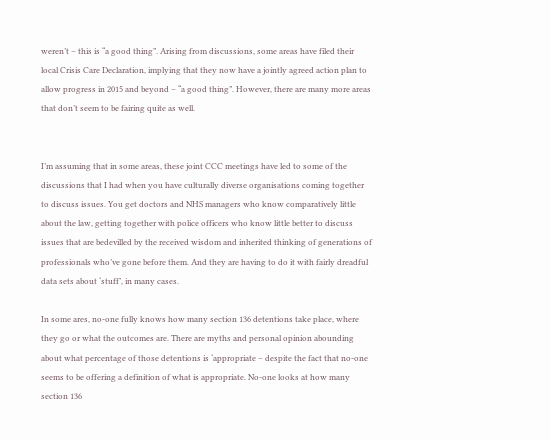weren’t – this is “a good thing”. Arising from discussions, some areas have filed their local Crisis Care Declaration, implying that they now have a jointly agreed action plan to allow progress in 2015 and beyond – “a good thing”. However, there are many more areas that don’t seem to be fairing quite as well.


I’m assuming that in some areas, these joint CCC meetings have led to some of the discussions that I had when you have culturally diverse organisations coming together to discuss issues. You get doctors and NHS managers who know comparatively little about the law, getting together with police officers who know little better to discuss issues that are bedevilled by the received wisdom and inherited thinking of generations of professionals who’ve gone before them. And they are having to do it with fairly dreadful data sets about ‘stuff’, in many cases.

In some ares, no-one fully knows how many section 136 detentions take place, where they go or what the outcomes are. There are myths and personal opinion abounding about what percentage of those detentions is ‘appropriate – despite the fact that no-one seems to be offering a definition of what is appropriate. No-one looks at how many section 136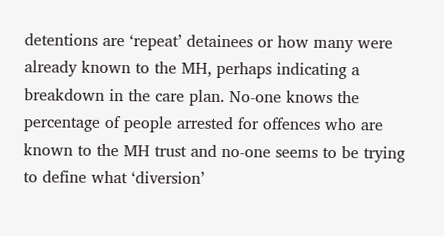detentions are ‘repeat’ detainees or how many were already known to the MH, perhaps indicating a breakdown in the care plan. No-one knows the percentage of people arrested for offences who are known to the MH trust and no-one seems to be trying to define what ‘diversion’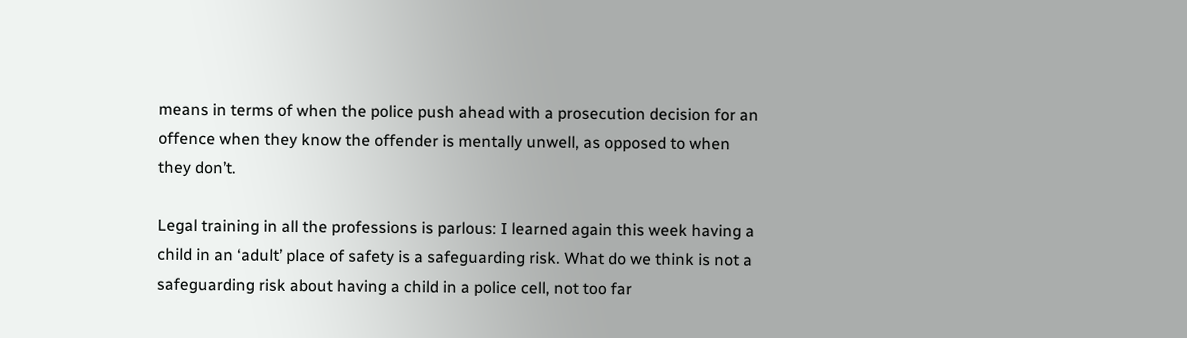means in terms of when the police push ahead with a prosecution decision for an offence when they know the offender is mentally unwell, as opposed to when they don’t.

Legal training in all the professions is parlous: I learned again this week having a child in an ‘adult’ place of safety is a safeguarding risk. What do we think is not a safeguarding risk about having a child in a police cell, not too far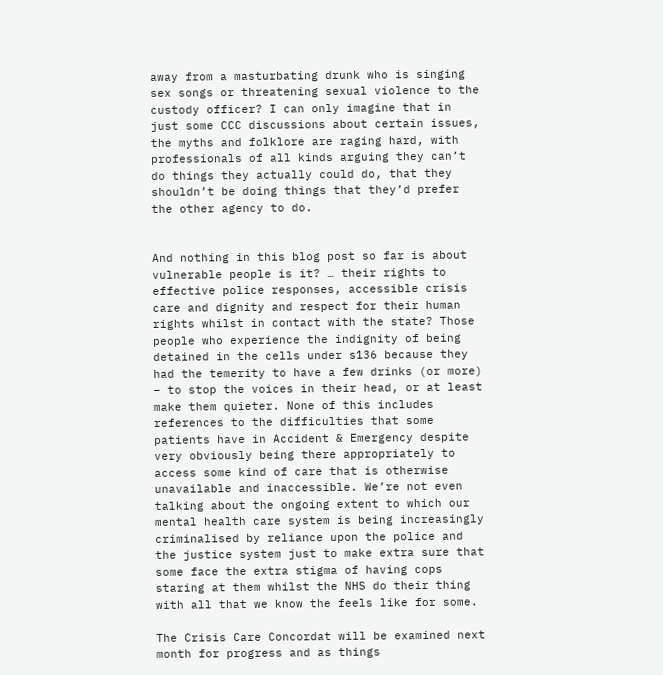away from a masturbating drunk who is singing sex songs or threatening sexual violence to the custody officer? I can only imagine that in just some CCC discussions about certain issues, the myths and folklore are raging hard, with professionals of all kinds arguing they can’t do things they actually could do, that they shouldn’t be doing things that they’d prefer the other agency to do.


And nothing in this blog post so far is about vulnerable people is it? … their rights to effective police responses, accessible crisis care and dignity and respect for their human rights whilst in contact with the state? Those people who experience the indignity of being detained in the cells under s136 because they had the temerity to have a few drinks (or more) – to stop the voices in their head, or at least make them quieter. None of this includes references to the difficulties that some patients have in Accident & Emergency despite very obviously being there appropriately to access some kind of care that is otherwise unavailable and inaccessible. We’re not even talking about the ongoing extent to which our mental health care system is being increasingly criminalised by reliance upon the police and the justice system just to make extra sure that some face the extra stigma of having cops staring at them whilst the NHS do their thing with all that we know the feels like for some.

The Crisis Care Concordat will be examined next month for progress and as things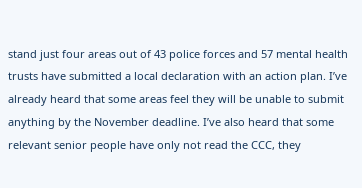stand just four areas out of 43 police forces and 57 mental health trusts have submitted a local declaration with an action plan. I’ve already heard that some areas feel they will be unable to submit anything by the November deadline. I’ve also heard that some relevant senior people have only not read the CCC, they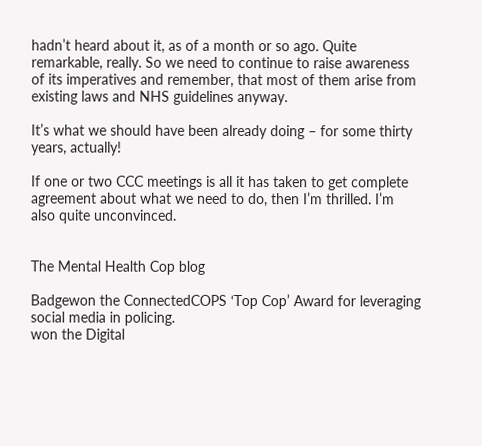hadn’t heard about it, as of a month or so ago. Quite remarkable, really. So we need to continue to raise awareness of its imperatives and remember, that most of them arise from existing laws and NHS guidelines anyway.

It’s what we should have been already doing – for some thirty years, actually!

If one or two CCC meetings is all it has taken to get complete agreement about what we need to do, then I’m thrilled. I’m also quite unconvinced.


The Mental Health Cop blog

Badgewon the ConnectedCOPS ‘Top Cop’ Award for leveraging social media in policing.
won the Digital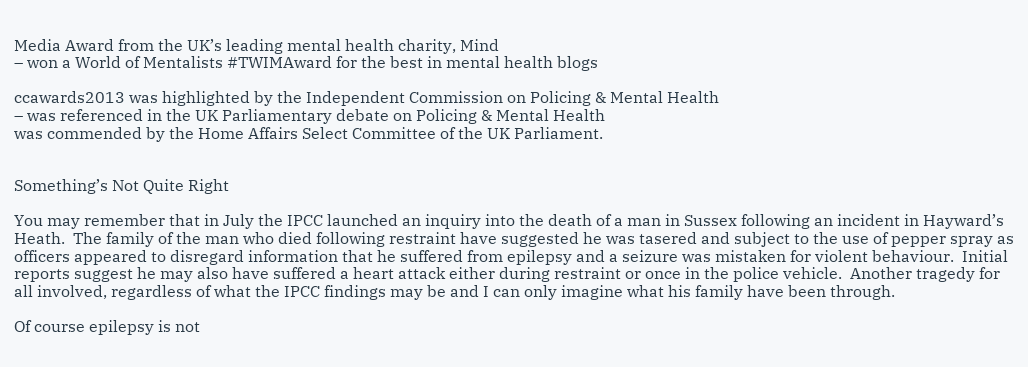Media Award from the UK’s leading mental health charity, Mind
– won a World of Mentalists #TWIMAward for the best in mental health blogs

ccawards2013 was highlighted by the Independent Commission on Policing & Mental Health
– was referenced in the UK Parliamentary debate on Policing & Mental Health
was commended by the Home Affairs Select Committee of the UK Parliament.


Something’s Not Quite Right

You may remember that in July the IPCC launched an inquiry into the death of a man in Sussex following an incident in Hayward’s Heath.  The family of the man who died following restraint have suggested he was tasered and subject to the use of pepper spray as officers appeared to disregard information that he suffered from epilepsy and a seizure was mistaken for violent behaviour.  Initial reports suggest he may also have suffered a heart attack either during restraint or once in the police vehicle.  Another tragedy for all involved, regardless of what the IPCC findings may be and I can only imagine what his family have been through.

Of course epilepsy is not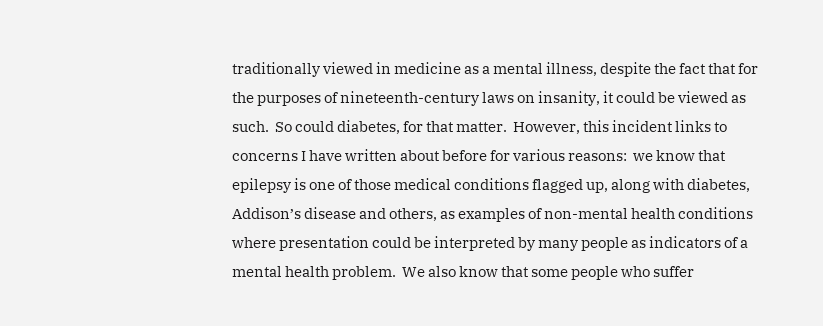traditionally viewed in medicine as a mental illness, despite the fact that for the purposes of nineteenth-century laws on insanity, it could be viewed as such.  So could diabetes, for that matter.  However, this incident links to concerns I have written about before for various reasons:  we know that epilepsy is one of those medical conditions flagged up, along with diabetes, Addison’s disease and others, as examples of non-mental health conditions where presentation could be interpreted by many people as indicators of a mental health problem.  We also know that some people who suffer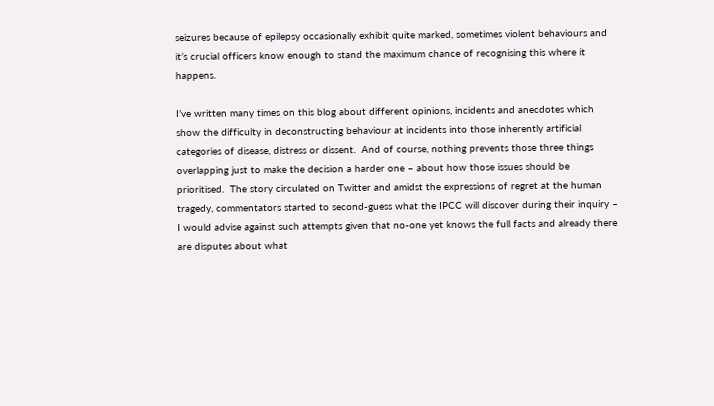seizures because of epilepsy occasionally exhibit quite marked, sometimes violent behaviours and it’s crucial officers know enough to stand the maximum chance of recognising this where it happens.

I’ve written many times on this blog about different opinions, incidents and anecdotes which show the difficulty in deconstructing behaviour at incidents into those inherently artificial categories of disease, distress or dissent.  And of course, nothing prevents those three things overlapping just to make the decision a harder one – about how those issues should be prioritised.  The story circulated on Twitter and amidst the expressions of regret at the human tragedy, commentators started to second-guess what the IPCC will discover during their inquiry – I would advise against such attempts given that no-one yet knows the full facts and already there are disputes about what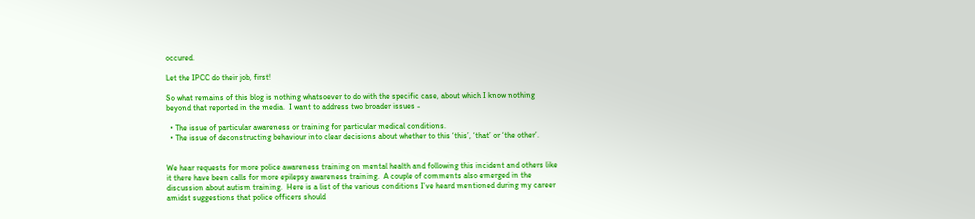occured.

Let the IPCC do their job, first!

So what remains of this blog is nothing whatsoever to do with the specific case, about which I know nothing beyond that reported in the media.  I want to address two broader issues -

  • The issue of particular awareness or training for particular medical conditions.
  • The issue of deconstructing behaviour into clear decisions about whether to this ‘this’, ‘that’ or ‘the other’.


We hear requests for more police awareness training on mental health and following this incident and others like it there have been calls for more epilepsy awareness training.  A couple of comments also emerged in the discussion about autism training.  Here is a list of the various conditions I’ve heard mentioned during my career amidst suggestions that police officers should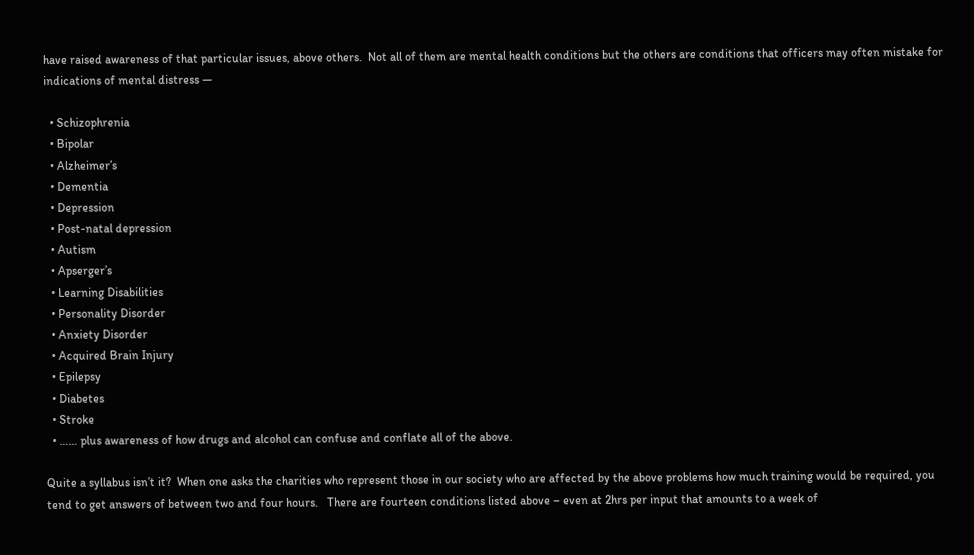have raised awareness of that particular issues, above others.  Not all of them are mental health conditions but the others are conditions that officers may often mistake for indications of mental distress —

  • Schizophrenia
  • Bipolar
  • Alzheimer’s
  • Dementia
  • Depression
  • Post-natal depression
  • Autism
  • Apserger’s
  • Learning Disabilities
  • Personality Disorder
  • Anxiety Disorder
  • Acquired Brain Injury
  • Epilepsy
  • Diabetes
  • Stroke
  • …… plus awareness of how drugs and alcohol can confuse and conflate all of the above.

Quite a syllabus isn’t it?  When one asks the charities who represent those in our society who are affected by the above problems how much training would be required, you tend to get answers of between two and four hours.   There are fourteen conditions listed above – even at 2hrs per input that amounts to a week of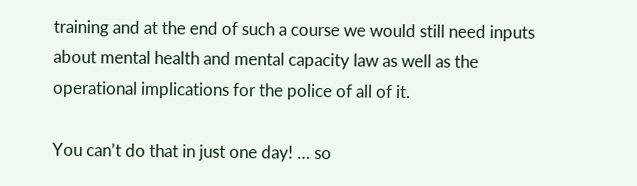training and at the end of such a course we would still need inputs about mental health and mental capacity law as well as the operational implications for the police of all of it.

You can’t do that in just one day! … so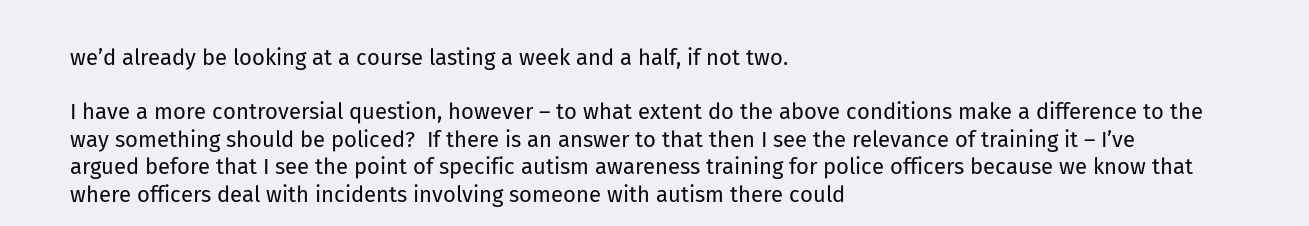we’d already be looking at a course lasting a week and a half, if not two.

I have a more controversial question, however – to what extent do the above conditions make a difference to the way something should be policed?  If there is an answer to that then I see the relevance of training it – I’ve argued before that I see the point of specific autism awareness training for police officers because we know that where officers deal with incidents involving someone with autism there could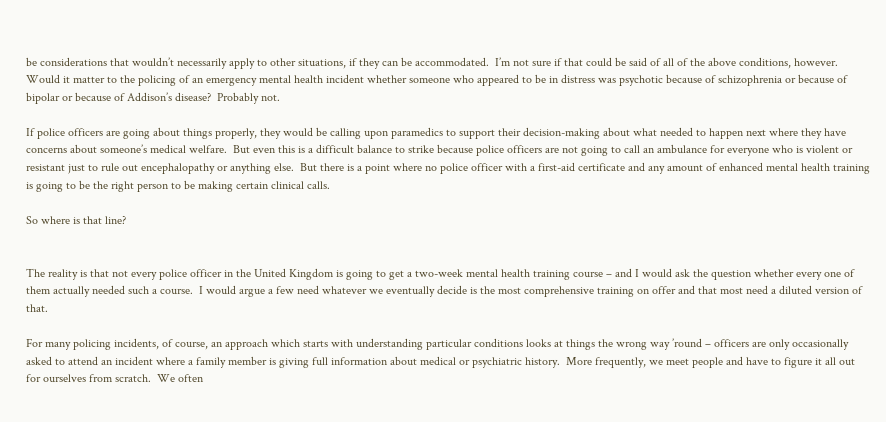be considerations that wouldn’t necessarily apply to other situations, if they can be accommodated.  I’m not sure if that could be said of all of the above conditions, however.  Would it matter to the policing of an emergency mental health incident whether someone who appeared to be in distress was psychotic because of schizophrenia or because of bipolar or because of Addison’s disease?  Probably not.

If police officers are going about things properly, they would be calling upon paramedics to support their decision-making about what needed to happen next where they have concerns about someone’s medical welfare.  But even this is a difficult balance to strike because police officers are not going to call an ambulance for everyone who is violent or resistant just to rule out encephalopathy or anything else.  But there is a point where no police officer with a first-aid certificate and any amount of enhanced mental health training is going to be the right person to be making certain clinical calls.

So where is that line?


The reality is that not every police officer in the United Kingdom is going to get a two-week mental health training course – and I would ask the question whether every one of them actually needed such a course.  I would argue a few need whatever we eventually decide is the most comprehensive training on offer and that most need a diluted version of that.

For many policing incidents, of course, an approach which starts with understanding particular conditions looks at things the wrong way ’round – officers are only occasionally asked to attend an incident where a family member is giving full information about medical or psychiatric history.  More frequently, we meet people and have to figure it all out for ourselves from scratch.  We often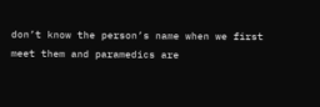don’t know the person’s name when we first meet them and paramedics are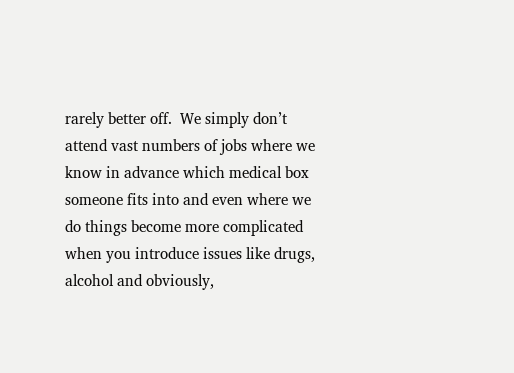rarely better off.  We simply don’t attend vast numbers of jobs where we know in advance which medical box someone fits into and even where we do things become more complicated when you introduce issues like drugs, alcohol and obviously,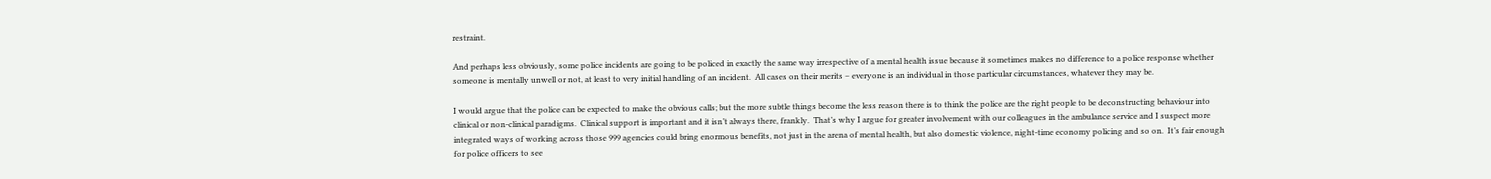restraint.

And perhaps less obviously, some police incidents are going to be policed in exactly the same way irrespective of a mental health issue because it sometimes makes no difference to a police response whether someone is mentally unwell or not, at least to very initial handling of an incident.  All cases on their merits – everyone is an individual in those particular circumstances, whatever they may be.

I would argue that the police can be expected to make the obvious calls; but the more subtle things become the less reason there is to think the police are the right people to be deconstructing behaviour into clinical or non-clinical paradigms.  Clinical support is important and it isn’t always there, frankly.  That’s why I argue for greater involvement with our colleagues in the ambulance service and I suspect more integrated ways of working across those 999 agencies could bring enormous benefits, not just in the arena of mental health, but also domestic violence, night-time economy policing and so on.  It’s fair enough for police officers to see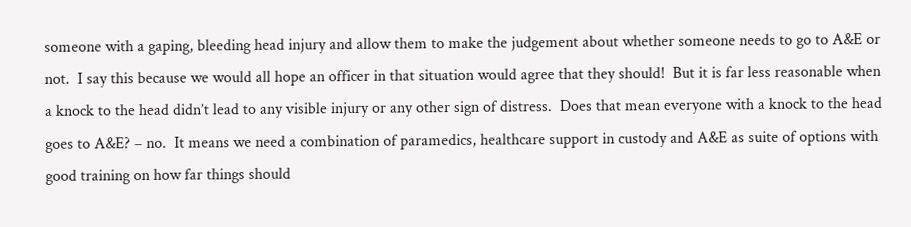someone with a gaping, bleeding head injury and allow them to make the judgement about whether someone needs to go to A&E or not.  I say this because we would all hope an officer in that situation would agree that they should!  But it is far less reasonable when a knock to the head didn’t lead to any visible injury or any other sign of distress.  Does that mean everyone with a knock to the head goes to A&E? – no.  It means we need a combination of paramedics, healthcare support in custody and A&E as suite of options with good training on how far things should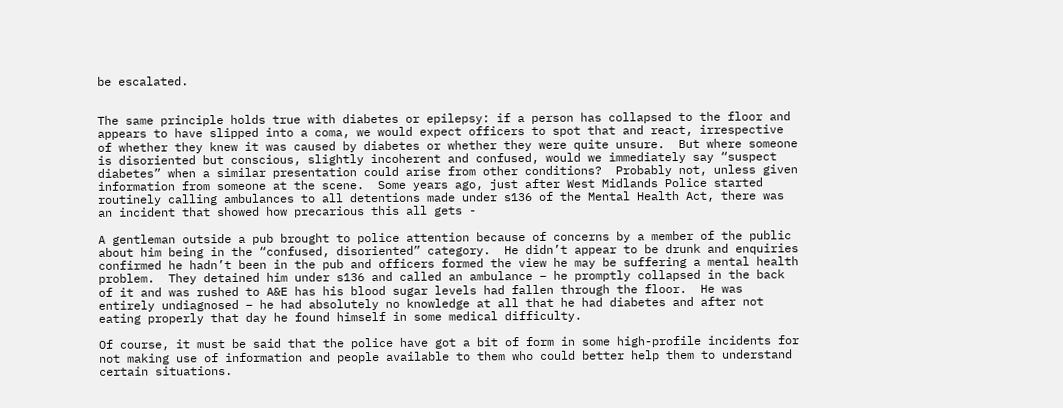be escalated.


The same principle holds true with diabetes or epilepsy: if a person has collapsed to the floor and appears to have slipped into a coma, we would expect officers to spot that and react, irrespective of whether they knew it was caused by diabetes or whether they were quite unsure.  But where someone is disoriented but conscious, slightly incoherent and confused, would we immediately say “suspect diabetes” when a similar presentation could arise from other conditions?  Probably not, unless given information from someone at the scene.  Some years ago, just after West Midlands Police started routinely calling ambulances to all detentions made under s136 of the Mental Health Act, there was an incident that showed how precarious this all gets -

A gentleman outside a pub brought to police attention because of concerns by a member of the public about him being in the “confused, disoriented” category.  He didn’t appear to be drunk and enquiries confirmed he hadn’t been in the pub and officers formed the view he may be suffering a mental health problem.  They detained him under s136 and called an ambulance – he promptly collapsed in the back of it and was rushed to A&E has his blood sugar levels had fallen through the floor.  He was entirely undiagnosed – he had absolutely no knowledge at all that he had diabetes and after not eating properly that day he found himself in some medical difficulty.

Of course, it must be said that the police have got a bit of form in some high-profile incidents for not making use of information and people available to them who could better help them to understand certain situations.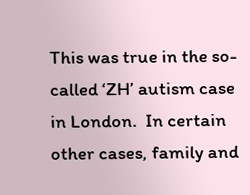This was true in the so-called ‘ZH’ autism case in London.  In certain other cases, family and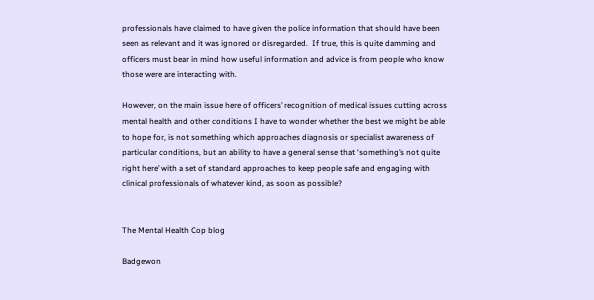professionals have claimed to have given the police information that should have been seen as relevant and it was ignored or disregarded.  If true, this is quite damming and officers must bear in mind how useful information and advice is from people who know those were are interacting with.

However, on the main issue here of officers’ recognition of medical issues cutting across mental health and other conditions I have to wonder whether the best we might be able to hope for, is not something which approaches diagnosis or specialist awareness of particular conditions, but an ability to have a general sense that ‘something’s not quite right here’ with a set of standard approaches to keep people safe and engaging with clinical professionals of whatever kind, as soon as possible?


The Mental Health Cop blog

Badgewon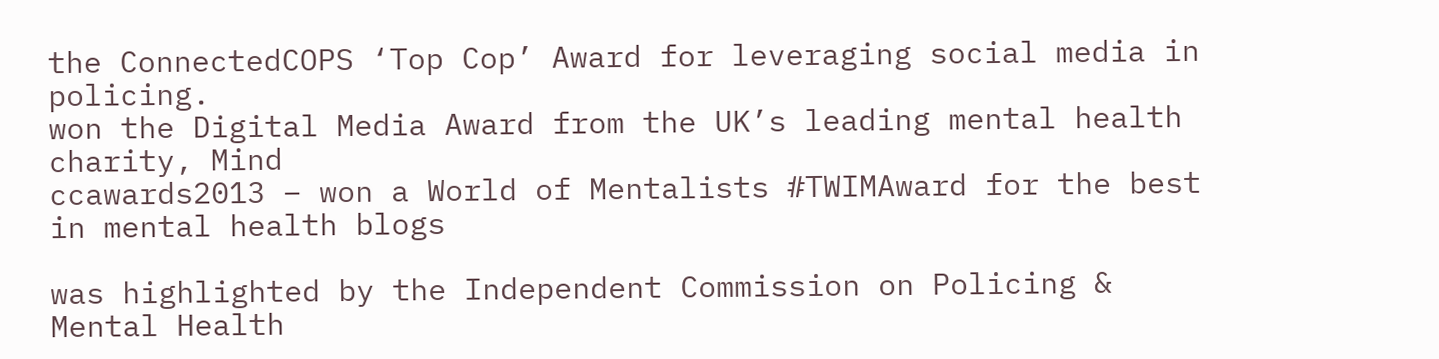the ConnectedCOPS ‘Top Cop’ Award for leveraging social media in policing.
won the Digital Media Award from the UK’s leading mental health charity, Mind
ccawards2013 – won a World of Mentalists #TWIMAward for the best in mental health blogs

was highlighted by the Independent Commission on Policing & Mental Health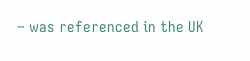– was referenced in the UK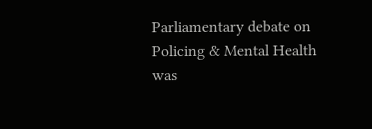Parliamentary debate on Policing & Mental Health
was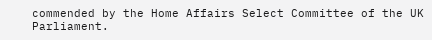commended by the Home Affairs Select Committee of the UK Parliament.